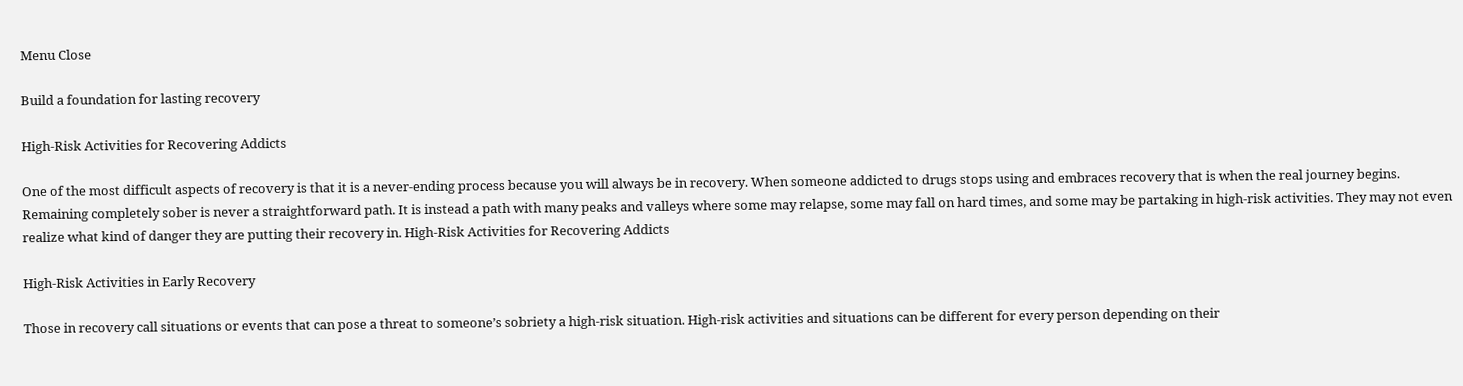Menu Close

Build a foundation for lasting recovery

High-Risk Activities for Recovering Addicts

One of the most difficult aspects of recovery is that it is a never-ending process because you will always be in recovery. When someone addicted to drugs stops using and embraces recovery that is when the real journey begins. Remaining completely sober is never a straightforward path. It is instead a path with many peaks and valleys where some may relapse, some may fall on hard times, and some may be partaking in high-risk activities. They may not even realize what kind of danger they are putting their recovery in. High-Risk Activities for Recovering Addicts

High-Risk Activities in Early Recovery

Those in recovery call situations or events that can pose a threat to someone’s sobriety a high-risk situation. High-risk activities and situations can be different for every person depending on their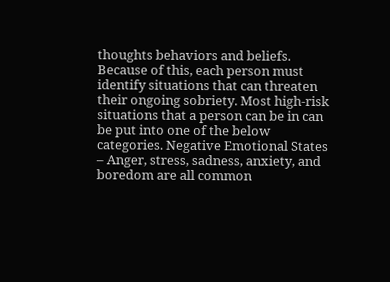thoughts behaviors and beliefs. Because of this, each person must identify situations that can threaten their ongoing sobriety. Most high-risk situations that a person can be in can be put into one of the below categories. Negative Emotional States – Anger, stress, sadness, anxiety, and boredom are all common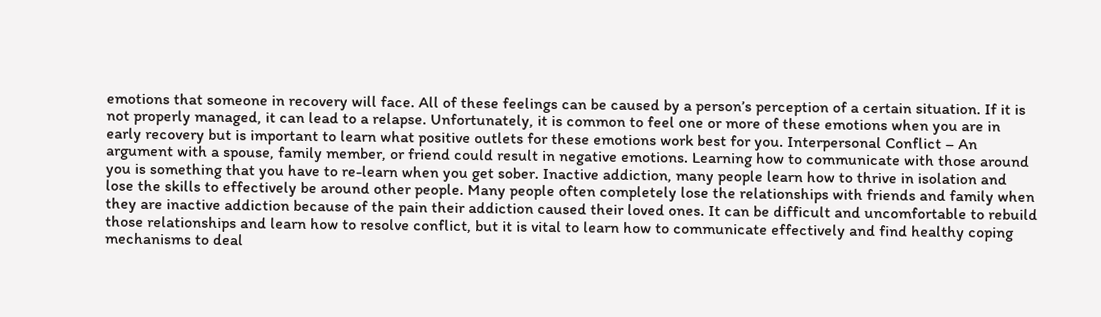emotions that someone in recovery will face. All of these feelings can be caused by a person’s perception of a certain situation. If it is not properly managed, it can lead to a relapse. Unfortunately, it is common to feel one or more of these emotions when you are in early recovery but is important to learn what positive outlets for these emotions work best for you. Interpersonal Conflict – An argument with a spouse, family member, or friend could result in negative emotions. Learning how to communicate with those around you is something that you have to re-learn when you get sober. Inactive addiction, many people learn how to thrive in isolation and lose the skills to effectively be around other people. Many people often completely lose the relationships with friends and family when they are inactive addiction because of the pain their addiction caused their loved ones. It can be difficult and uncomfortable to rebuild those relationships and learn how to resolve conflict, but it is vital to learn how to communicate effectively and find healthy coping mechanisms to deal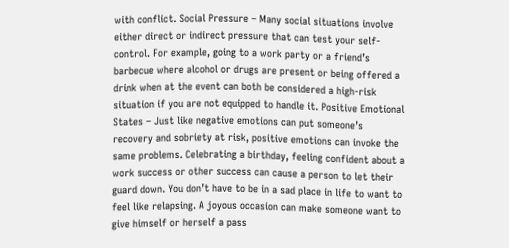with conflict. Social Pressure – Many social situations involve either direct or indirect pressure that can test your self-control. For example, going to a work party or a friend’s barbecue where alcohol or drugs are present or being offered a drink when at the event can both be considered a high-risk situation if you are not equipped to handle it. Positive Emotional States – Just like negative emotions can put someone’s recovery and sobriety at risk, positive emotions can invoke the same problems. Celebrating a birthday, feeling confident about a work success or other success can cause a person to let their guard down. You don’t have to be in a sad place in life to want to feel like relapsing. A joyous occasion can make someone want to give himself or herself a pass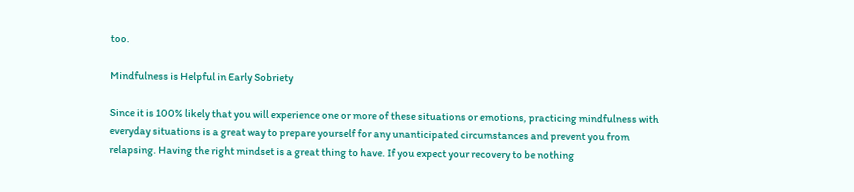too.

Mindfulness is Helpful in Early Sobriety

Since it is 100% likely that you will experience one or more of these situations or emotions, practicing mindfulness with everyday situations is a great way to prepare yourself for any unanticipated circumstances and prevent you from relapsing. Having the right mindset is a great thing to have. If you expect your recovery to be nothing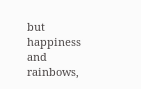but happiness and rainbows,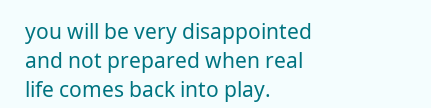you will be very disappointed and not prepared when real life comes back into play.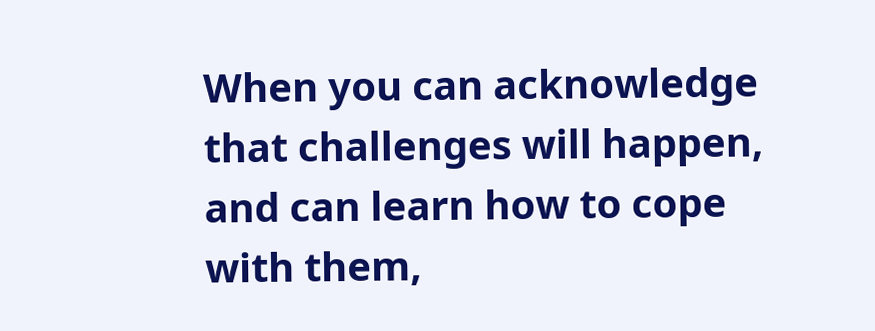When you can acknowledge that challenges will happen, and can learn how to cope with them,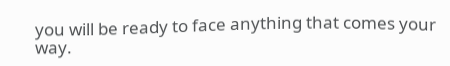you will be ready to face anything that comes your way.